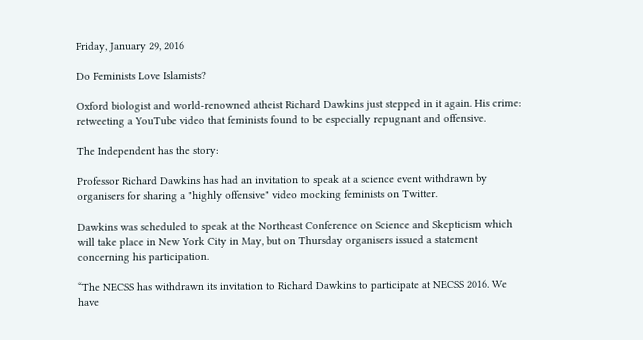Friday, January 29, 2016

Do Feminists Love Islamists?

Oxford biologist and world-renowned atheist Richard Dawkins just stepped in it again. His crime: retweeting a YouTube video that feminists found to be especially repugnant and offensive.

The Independent has the story:

Professor Richard Dawkins has had an invitation to speak at a science event withdrawn by organisers for sharing a "highly offensive" video mocking feminists on Twitter.

Dawkins was scheduled to speak at the Northeast Conference on Science and Skepticism which will take place in New York City in May, but on Thursday organisers issued a statement concerning his participation.

“The NECSS has withdrawn its invitation to Richard Dawkins to participate at NECSS 2016. We have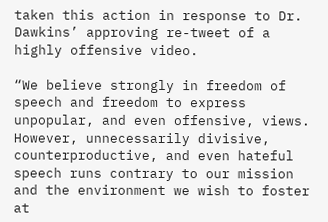taken this action in response to Dr. Dawkins’ approving re-tweet of a highly offensive video.

“We believe strongly in freedom of speech and freedom to express unpopular, and even offensive, views. However, unnecessarily divisive, counterproductive, and even hateful speech runs contrary to our mission and the environment we wish to foster at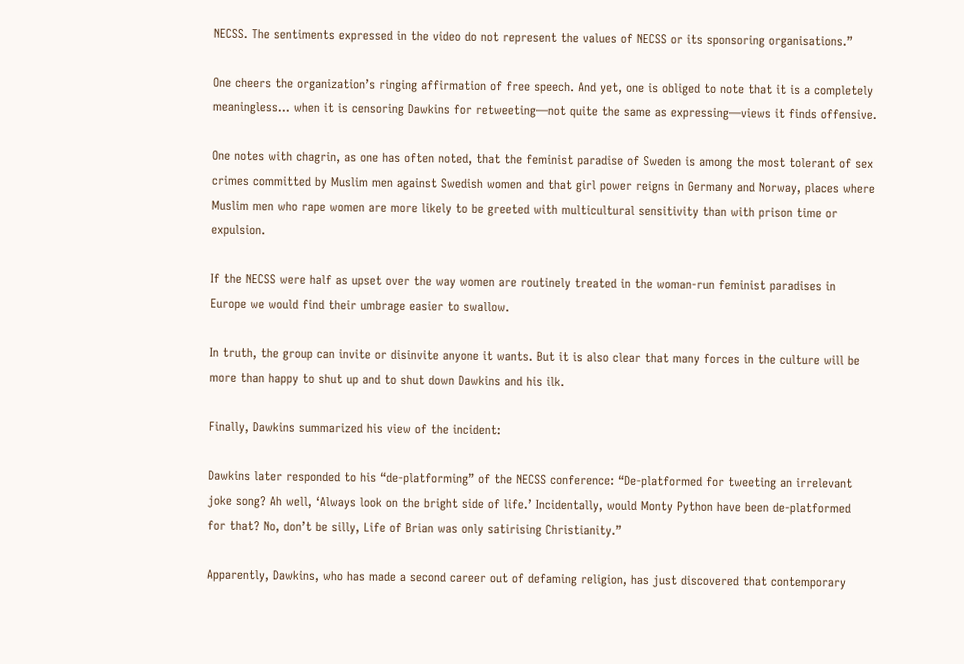NECSS. The sentiments expressed in the video do not represent the values of NECSS or its sponsoring organisations.”

One cheers the organization’s ringing affirmation of free speech. And yet, one is obliged to note that it is a completely meaningless… when it is censoring Dawkins for retweeting—not quite the same as expressing—views it finds offensive.

One notes with chagrin, as one has often noted, that the feminist paradise of Sweden is among the most tolerant of sex crimes committed by Muslim men against Swedish women and that girl power reigns in Germany and Norway, places where Muslim men who rape women are more likely to be greeted with multicultural sensitivity than with prison time or expulsion.

If the NECSS were half as upset over the way women are routinely treated in the woman-run feminist paradises in Europe we would find their umbrage easier to swallow.

In truth, the group can invite or disinvite anyone it wants. But it is also clear that many forces in the culture will be more than happy to shut up and to shut down Dawkins and his ilk.

Finally, Dawkins summarized his view of the incident:

Dawkins later responded to his “de-platforming” of the NECSS conference: “De-platformed for tweeting an irrelevant joke song? Ah well, ‘Always look on the bright side of life.’ Incidentally, would Monty Python have been de-platformed for that? No, don’t be silly, Life of Brian was only satirising Christianity.”

Apparently, Dawkins, who has made a second career out of defaming religion, has just discovered that contemporary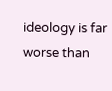ideology is far worse than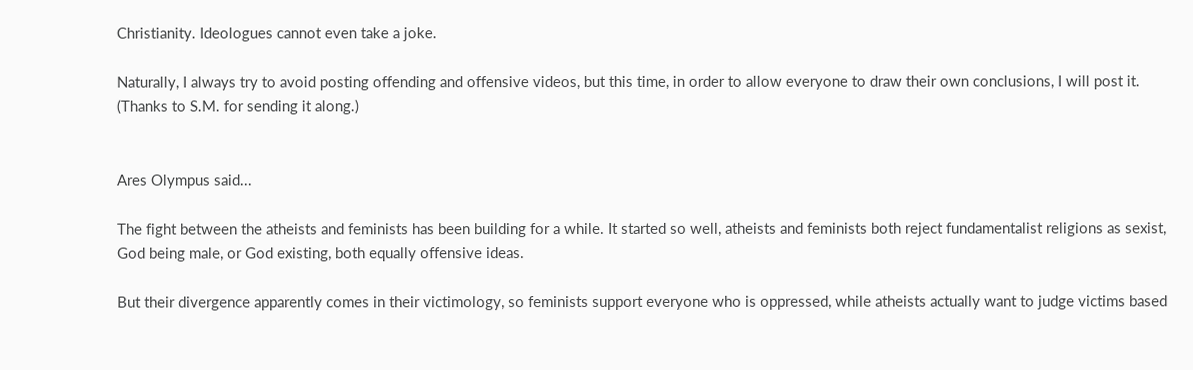Christianity. Ideologues cannot even take a joke.

Naturally, I always try to avoid posting offending and offensive videos, but this time, in order to allow everyone to draw their own conclusions, I will post it. (Thanks to S.M. for sending it along.)


Ares Olympus said...

The fight between the atheists and feminists has been building for a while. It started so well, atheists and feminists both reject fundamentalist religions as sexist, God being male, or God existing, both equally offensive ideas.

But their divergence apparently comes in their victimology, so feminists support everyone who is oppressed, while atheists actually want to judge victims based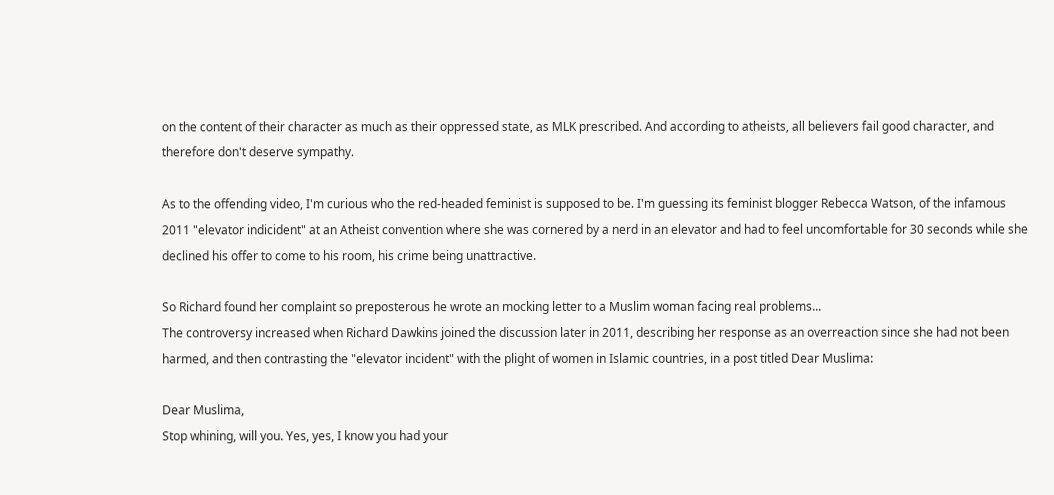on the content of their character as much as their oppressed state, as MLK prescribed. And according to atheists, all believers fail good character, and therefore don't deserve sympathy.

As to the offending video, I'm curious who the red-headed feminist is supposed to be. I'm guessing its feminist blogger Rebecca Watson, of the infamous 2011 "elevator indicident" at an Atheist convention where she was cornered by a nerd in an elevator and had to feel uncomfortable for 30 seconds while she declined his offer to come to his room, his crime being unattractive.

So Richard found her complaint so preposterous he wrote an mocking letter to a Muslim woman facing real problems...
The controversy increased when Richard Dawkins joined the discussion later in 2011, describing her response as an overreaction since she had not been harmed, and then contrasting the "elevator incident" with the plight of women in Islamic countries, in a post titled Dear Muslima:

Dear Muslima,
Stop whining, will you. Yes, yes, I know you had your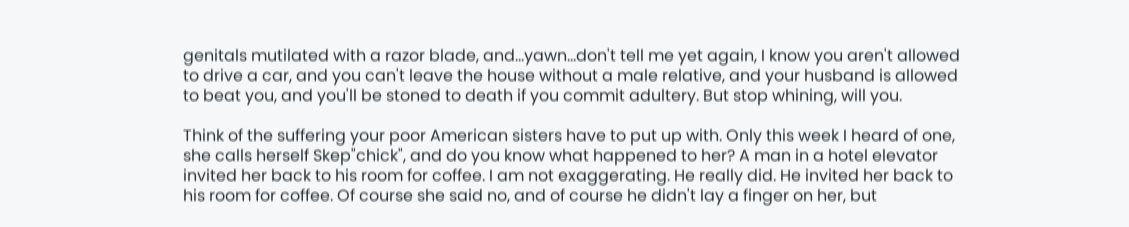genitals mutilated with a razor blade, and...yawn...don't tell me yet again, I know you aren't allowed to drive a car, and you can't leave the house without a male relative, and your husband is allowed to beat you, and you'll be stoned to death if you commit adultery. But stop whining, will you.

Think of the suffering your poor American sisters have to put up with. Only this week I heard of one, she calls herself Skep"chick", and do you know what happened to her? A man in a hotel elevator invited her back to his room for coffee. I am not exaggerating. He really did. He invited her back to his room for coffee. Of course she said no, and of course he didn't lay a finger on her, but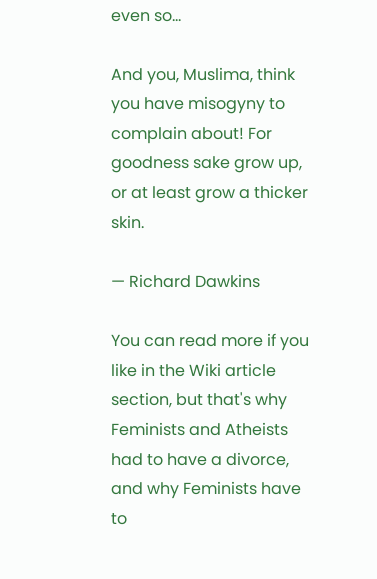even so...

And you, Muslima, think you have misogyny to complain about! For goodness sake grow up, or at least grow a thicker skin.

— Richard Dawkins

You can read more if you like in the Wiki article section, but that's why Feminists and Atheists had to have a divorce, and why Feminists have to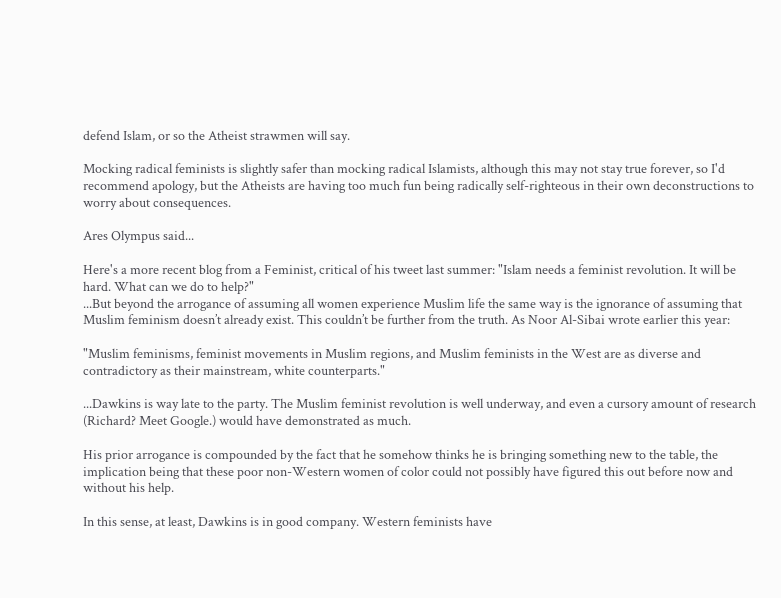defend Islam, or so the Atheist strawmen will say.

Mocking radical feminists is slightly safer than mocking radical Islamists, although this may not stay true forever, so I'd recommend apology, but the Atheists are having too much fun being radically self-righteous in their own deconstructions to worry about consequences.

Ares Olympus said...

Here's a more recent blog from a Feminist, critical of his tweet last summer: "Islam needs a feminist revolution. It will be hard. What can we do to help?"
...But beyond the arrogance of assuming all women experience Muslim life the same way is the ignorance of assuming that Muslim feminism doesn’t already exist. This couldn’t be further from the truth. As Noor Al-Sibai wrote earlier this year:

"Muslim feminisms, feminist movements in Muslim regions, and Muslim feminists in the West are as diverse and contradictory as their mainstream, white counterparts."

...Dawkins is way late to the party. The Muslim feminist revolution is well underway, and even a cursory amount of research (Richard? Meet Google.) would have demonstrated as much.

His prior arrogance is compounded by the fact that he somehow thinks he is bringing something new to the table, the implication being that these poor non-Western women of color could not possibly have figured this out before now and without his help.

In this sense, at least, Dawkins is in good company. Western feminists have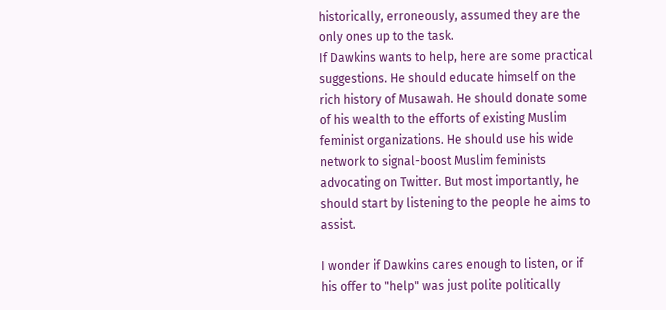historically, erroneously, assumed they are the only ones up to the task.
If Dawkins wants to help, here are some practical suggestions. He should educate himself on the rich history of Musawah. He should donate some of his wealth to the efforts of existing Muslim feminist organizations. He should use his wide network to signal-boost Muslim feminists advocating on Twitter. But most importantly, he should start by listening to the people he aims to assist.

I wonder if Dawkins cares enough to listen, or if his offer to "help" was just polite politically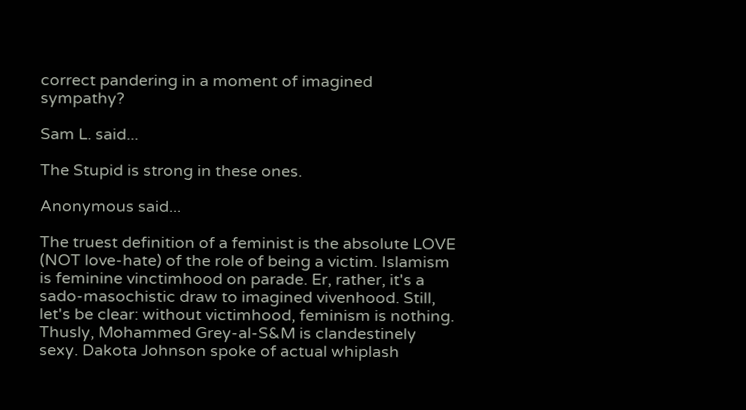correct pandering in a moment of imagined sympathy?

Sam L. said...

The Stupid is strong in these ones.

Anonymous said...

The truest definition of a feminist is the absolute LOVE (NOT love-hate) of the role of being a victim. Islamism is feminine vinctimhood on parade. Er, rather, it's a sado-masochistic draw to imagined vivenhood. Still, let's be clear: without victimhood, feminism is nothing. Thusly, Mohammed Grey-al-S&M is clandestinely sexy. Dakota Johnson spoke of actual whiplash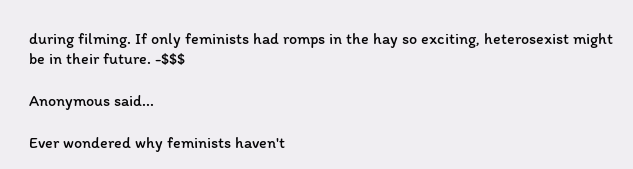during filming. If only feminists had romps in the hay so exciting, heterosexist might be in their future. -$$$

Anonymous said...

Ever wondered why feminists haven't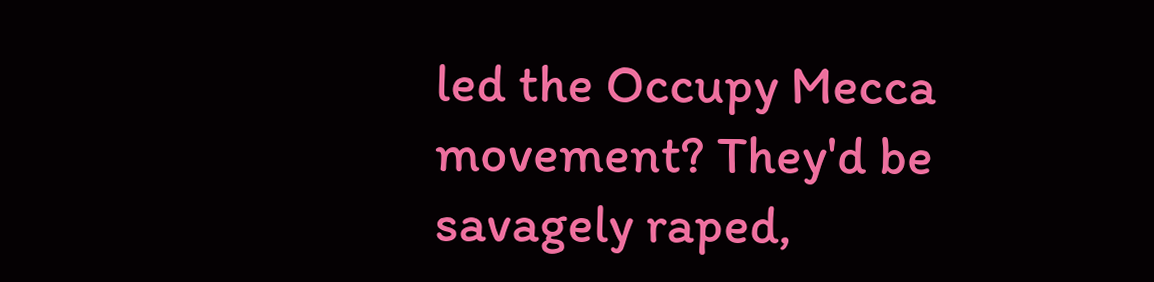led the Occupy Mecca movement? They'd be savagely raped,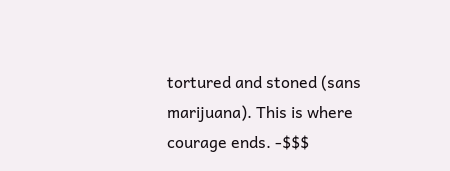tortured and stoned (sans marijuana). This is where courage ends. -$$$